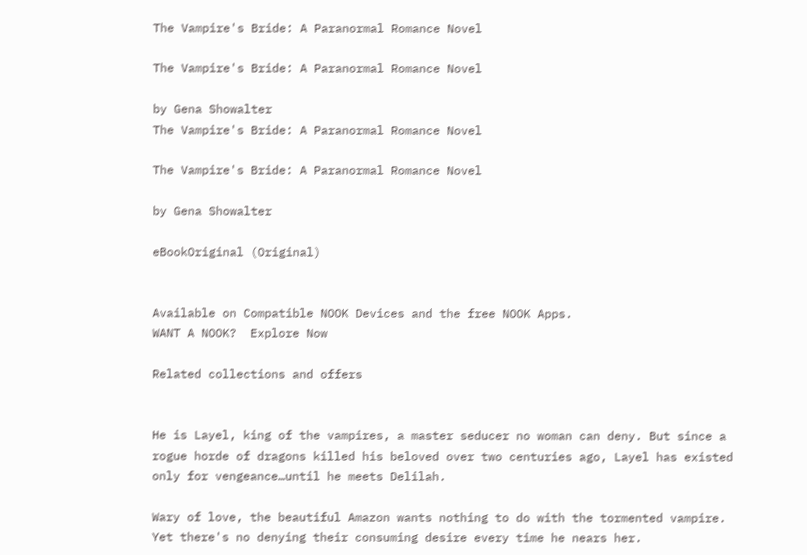The Vampire's Bride: A Paranormal Romance Novel

The Vampire's Bride: A Paranormal Romance Novel

by Gena Showalter
The Vampire's Bride: A Paranormal Romance Novel

The Vampire's Bride: A Paranormal Romance Novel

by Gena Showalter

eBookOriginal (Original)


Available on Compatible NOOK Devices and the free NOOK Apps.
WANT A NOOK?  Explore Now

Related collections and offers


He is Layel, king of the vampires, a master seducer no woman can deny. But since a rogue horde of dragons killed his beloved over two centuries ago, Layel has existed only for vengeance…until he meets Delilah.

Wary of love, the beautiful Amazon wants nothing to do with the tormented vampire. Yet there's no denying their consuming desire every time he nears her.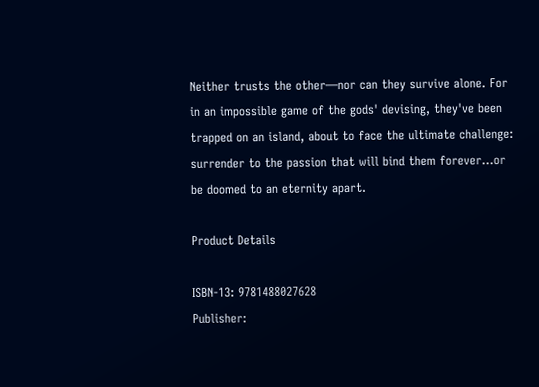Neither trusts the other—nor can they survive alone. For in an impossible game of the gods' devising, they've been trapped on an island, about to face the ultimate challenge: surrender to the passion that will bind them forever…or be doomed to an eternity apart.

Product Details

ISBN-13: 9781488027628
Publisher: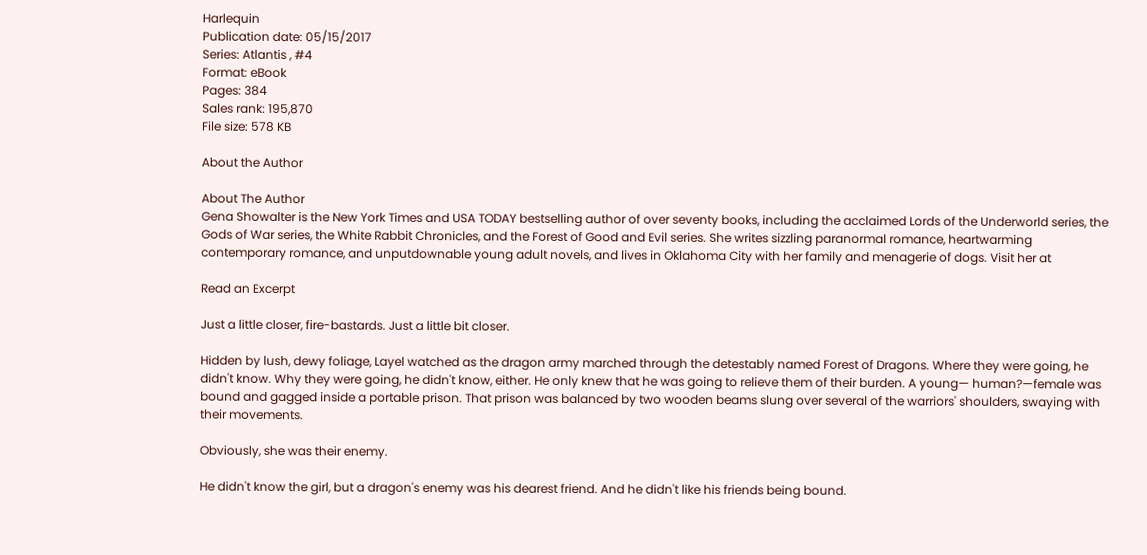Harlequin
Publication date: 05/15/2017
Series: Atlantis , #4
Format: eBook
Pages: 384
Sales rank: 195,870
File size: 578 KB

About the Author

About The Author
Gena Showalter is the New York Times and USA TODAY bestselling author of over seventy books, including the acclaimed Lords of the Underworld series, the Gods of War series, the White Rabbit Chronicles, and the Forest of Good and Evil series. She writes sizzling paranormal romance, heartwarming contemporary romance, and unputdownable young adult novels, and lives in Oklahoma City with her family and menagerie of dogs. Visit her at

Read an Excerpt

Just a little closer, fire-bastards. Just a little bit closer.

Hidden by lush, dewy foliage, Layel watched as the dragon army marched through the detestably named Forest of Dragons. Where they were going, he didn't know. Why they were going, he didn't know, either. He only knew that he was going to relieve them of their burden. A young— human?—female was bound and gagged inside a portable prison. That prison was balanced by two wooden beams slung over several of the warriors' shoulders, swaying with their movements.

Obviously, she was their enemy.

He didn't know the girl, but a dragon's enemy was his dearest friend. And he didn't like his friends being bound.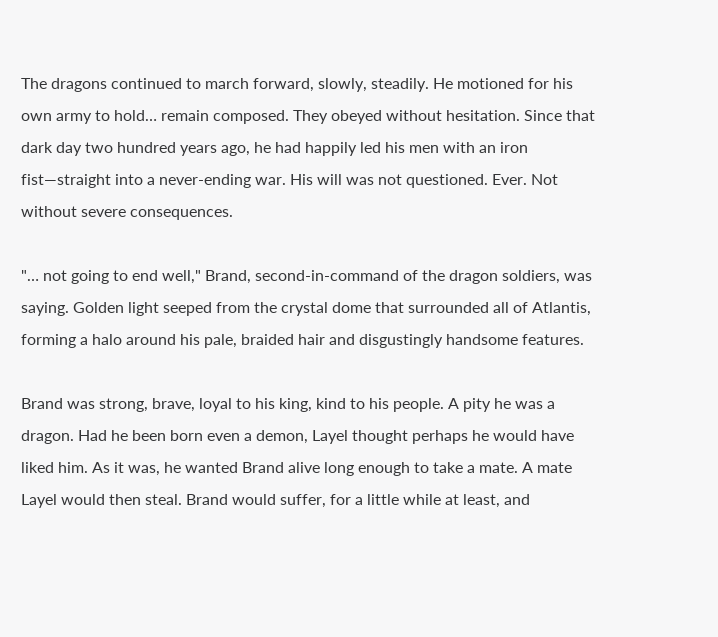The dragons continued to march forward, slowly, steadily. He motioned for his own army to hold… remain composed. They obeyed without hesitation. Since that dark day two hundred years ago, he had happily led his men with an iron fist—straight into a never-ending war. His will was not questioned. Ever. Not without severe consequences.

"… not going to end well," Brand, second-in-command of the dragon soldiers, was saying. Golden light seeped from the crystal dome that surrounded all of Atlantis, forming a halo around his pale, braided hair and disgustingly handsome features.

Brand was strong, brave, loyal to his king, kind to his people. A pity he was a dragon. Had he been born even a demon, Layel thought perhaps he would have liked him. As it was, he wanted Brand alive long enough to take a mate. A mate Layel would then steal. Brand would suffer, for a little while at least, and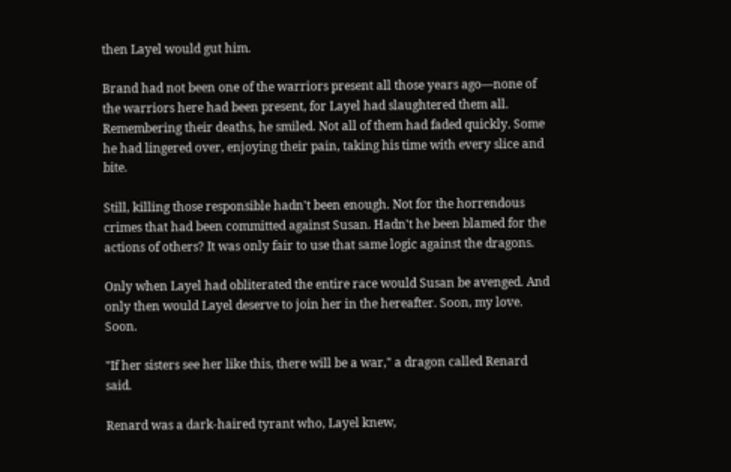then Layel would gut him.

Brand had not been one of the warriors present all those years ago—none of the warriors here had been present, for Layel had slaughtered them all. Remembering their deaths, he smiled. Not all of them had faded quickly. Some he had lingered over, enjoying their pain, taking his time with every slice and bite.

Still, killing those responsible hadn't been enough. Not for the horrendous crimes that had been committed against Susan. Hadn't he been blamed for the actions of others? It was only fair to use that same logic against the dragons.

Only when Layel had obliterated the entire race would Susan be avenged. And only then would Layel deserve to join her in the hereafter. Soon, my love. Soon.

"If her sisters see her like this, there will be a war," a dragon called Renard said.

Renard was a dark-haired tyrant who, Layel knew,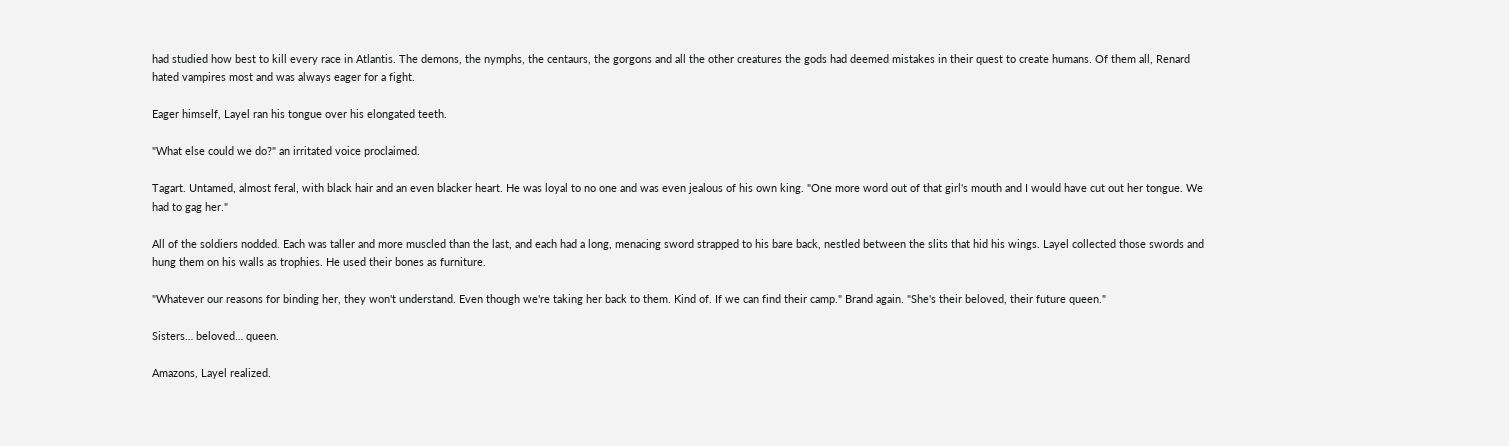had studied how best to kill every race in Atlantis. The demons, the nymphs, the centaurs, the gorgons and all the other creatures the gods had deemed mistakes in their quest to create humans. Of them all, Renard hated vampires most and was always eager for a fight.

Eager himself, Layel ran his tongue over his elongated teeth.

"What else could we do?" an irritated voice proclaimed.

Tagart. Untamed, almost feral, with black hair and an even blacker heart. He was loyal to no one and was even jealous of his own king. "One more word out of that girl's mouth and I would have cut out her tongue. We had to gag her."

All of the soldiers nodded. Each was taller and more muscled than the last, and each had a long, menacing sword strapped to his bare back, nestled between the slits that hid his wings. Layel collected those swords and hung them on his walls as trophies. He used their bones as furniture.

"Whatever our reasons for binding her, they won't understand. Even though we're taking her back to them. Kind of. If we can find their camp." Brand again. "She's their beloved, their future queen."

Sisters… beloved… queen.

Amazons, Layel realized.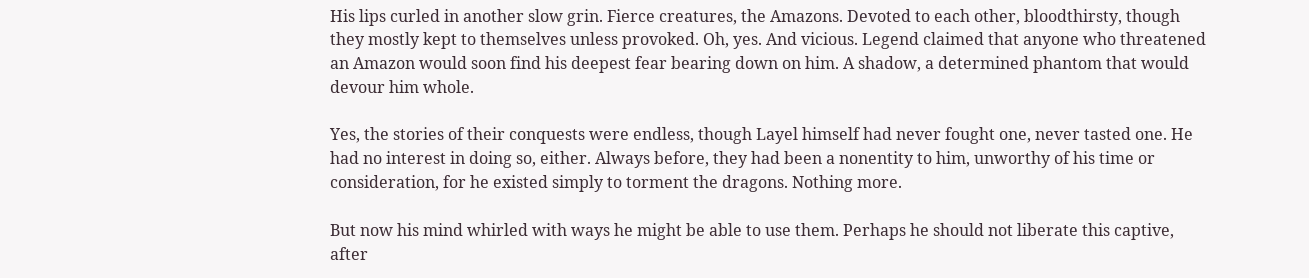His lips curled in another slow grin. Fierce creatures, the Amazons. Devoted to each other, bloodthirsty, though they mostly kept to themselves unless provoked. Oh, yes. And vicious. Legend claimed that anyone who threatened an Amazon would soon find his deepest fear bearing down on him. A shadow, a determined phantom that would devour him whole.

Yes, the stories of their conquests were endless, though Layel himself had never fought one, never tasted one. He had no interest in doing so, either. Always before, they had been a nonentity to him, unworthy of his time or consideration, for he existed simply to torment the dragons. Nothing more.

But now his mind whirled with ways he might be able to use them. Perhaps he should not liberate this captive, after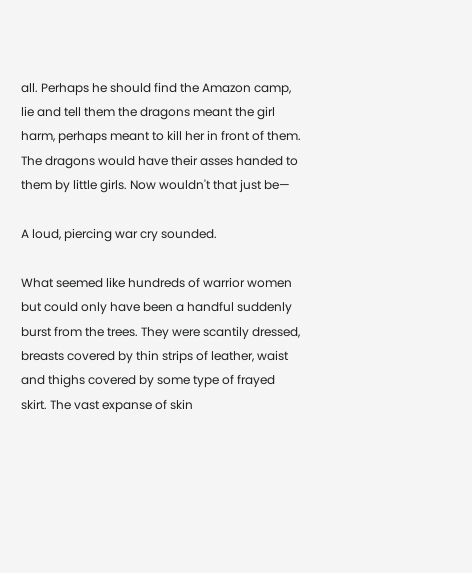all. Perhaps he should find the Amazon camp, lie and tell them the dragons meant the girl harm, perhaps meant to kill her in front of them. The dragons would have their asses handed to them by little girls. Now wouldn't that just be—

A loud, piercing war cry sounded.

What seemed like hundreds of warrior women but could only have been a handful suddenly burst from the trees. They were scantily dressed, breasts covered by thin strips of leather, waist and thighs covered by some type of frayed skirt. The vast expanse of skin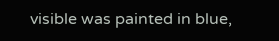visible was painted in blue,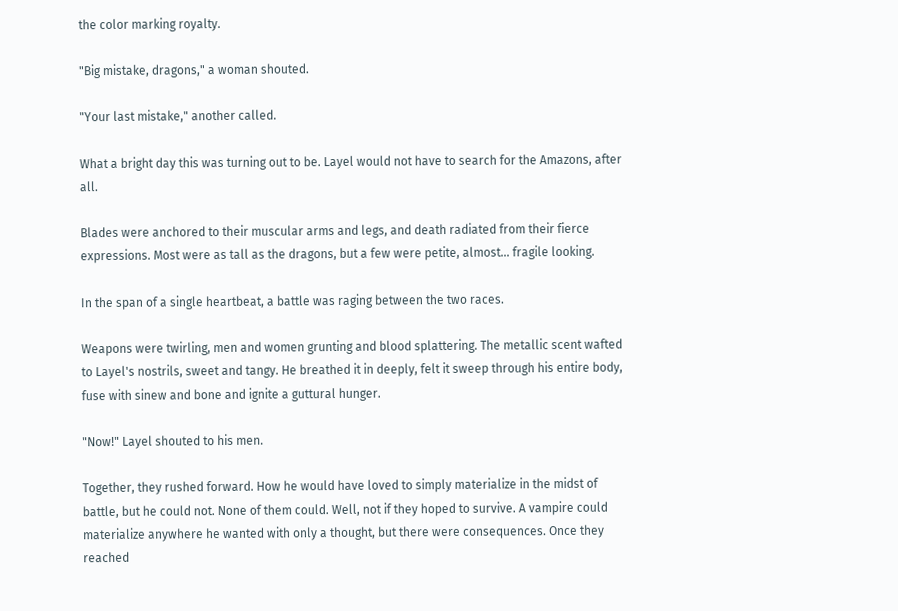the color marking royalty.

"Big mistake, dragons," a woman shouted.

"Your last mistake," another called.

What a bright day this was turning out to be. Layel would not have to search for the Amazons, after all.

Blades were anchored to their muscular arms and legs, and death radiated from their fierce expressions. Most were as tall as the dragons, but a few were petite, almost… fragile looking.

In the span of a single heartbeat, a battle was raging between the two races.

Weapons were twirling, men and women grunting and blood splattering. The metallic scent wafted to Layel's nostrils, sweet and tangy. He breathed it in deeply, felt it sweep through his entire body, fuse with sinew and bone and ignite a guttural hunger.

"Now!" Layel shouted to his men.

Together, they rushed forward. How he would have loved to simply materialize in the midst of battle, but he could not. None of them could. Well, not if they hoped to survive. A vampire could materialize anywhere he wanted with only a thought, but there were consequences. Once they reached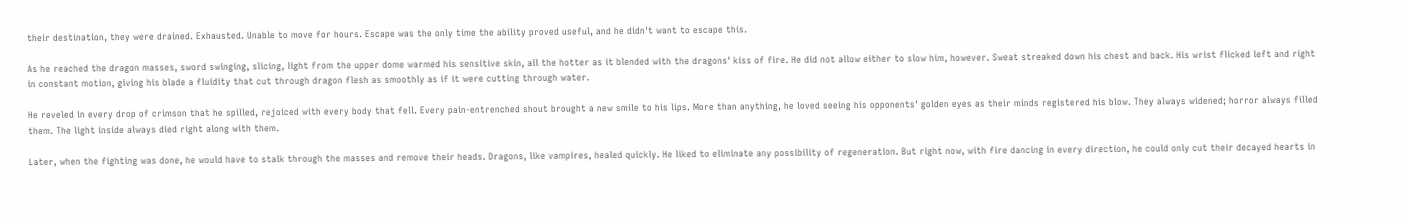their destination, they were drained. Exhausted. Unable to move for hours. Escape was the only time the ability proved useful, and he didn't want to escape this.

As he reached the dragon masses, sword swinging, slicing, light from the upper dome warmed his sensitive skin, all the hotter as it blended with the dragons' kiss of fire. He did not allow either to slow him, however. Sweat streaked down his chest and back. His wrist flicked left and right in constant motion, giving his blade a fluidity that cut through dragon flesh as smoothly as if it were cutting through water.

He reveled in every drop of crimson that he spilled, rejoiced with every body that fell. Every pain-entrenched shout brought a new smile to his lips. More than anything, he loved seeing his opponents' golden eyes as their minds registered his blow. They always widened; horror always filled them. The light inside always died right along with them.

Later, when the fighting was done, he would have to stalk through the masses and remove their heads. Dragons, like vampires, healed quickly. He liked to eliminate any possibility of regeneration. But right now, with fire dancing in every direction, he could only cut their decayed hearts in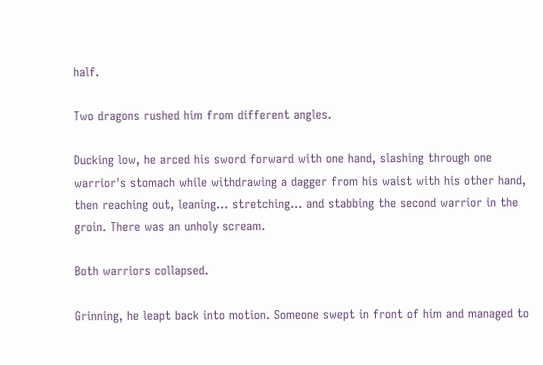half.

Two dragons rushed him from different angles.

Ducking low, he arced his sword forward with one hand, slashing through one warrior's stomach while withdrawing a dagger from his waist with his other hand, then reaching out, leaning… stretching… and stabbing the second warrior in the groin. There was an unholy scream.

Both warriors collapsed.

Grinning, he leapt back into motion. Someone swept in front of him and managed to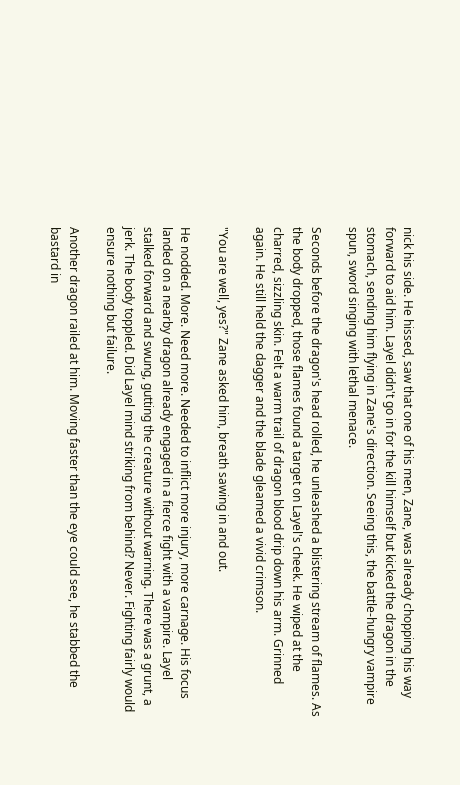nick his side. He hissed, saw that one of his men, Zane, was already chopping his way forward to aid him. Layel didn't go in for the kill himself but kicked the dragon in the stomach, sending him flying in Zane's direction. Seeing this, the battle-hungry vampire spun, sword singing with lethal menace.

Seconds before the dragon's head rolled, he unleashed a blistering stream of flames. As the body dropped, those flames found a target on Layel's cheek. He wiped at the charred, sizzling skin. Felt a warm trail of dragon blood drip down his arm. Grinned again. He still held the dagger and the blade gleamed a vivid crimson.

"You are well, yes?" Zane asked him, breath sawing in and out.

He nodded. More. Need more. Needed to inflict more injury, more carnage. His focus landed on a nearby dragon already engaged in a fierce fight with a vampire. Layel stalked forward and swung, gutting the creature without warning. There was a grunt, a jerk. The body toppled. Did Layel mind striking from behind? Never. Fighting fairly would ensure nothing but failure.

Another dragon railed at him. Moving faster than the eye could see, he stabbed the bastard in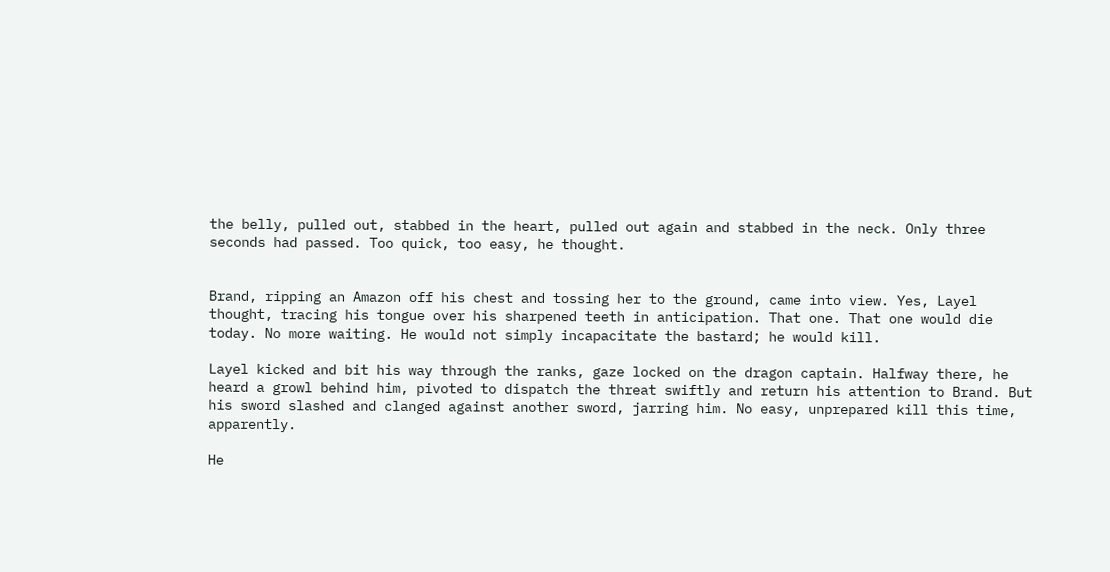the belly, pulled out, stabbed in the heart, pulled out again and stabbed in the neck. Only three seconds had passed. Too quick, too easy, he thought.


Brand, ripping an Amazon off his chest and tossing her to the ground, came into view. Yes, Layel thought, tracing his tongue over his sharpened teeth in anticipation. That one. That one would die today. No more waiting. He would not simply incapacitate the bastard; he would kill.

Layel kicked and bit his way through the ranks, gaze locked on the dragon captain. Halfway there, he heard a growl behind him, pivoted to dispatch the threat swiftly and return his attention to Brand. But his sword slashed and clanged against another sword, jarring him. No easy, unprepared kill this time, apparently.

He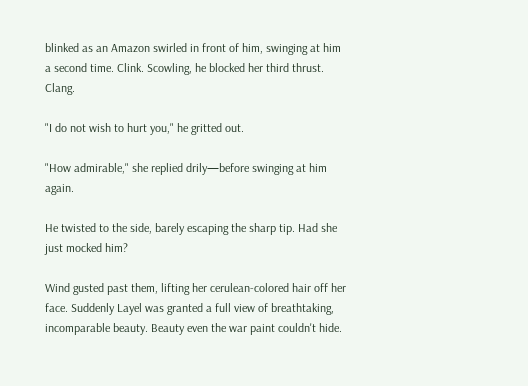blinked as an Amazon swirled in front of him, swinging at him a second time. Clink. Scowling, he blocked her third thrust. Clang.

"I do not wish to hurt you," he gritted out.

"How admirable," she replied drily—before swinging at him again.

He twisted to the side, barely escaping the sharp tip. Had she just mocked him?

Wind gusted past them, lifting her cerulean-colored hair off her face. Suddenly Layel was granted a full view of breathtaking, incomparable beauty. Beauty even the war paint couldn't hide.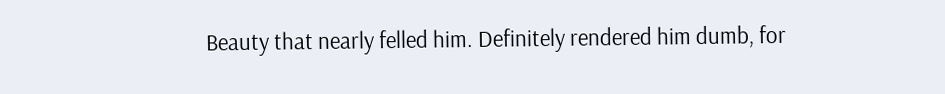Beauty that nearly felled him. Definitely rendered him dumb, for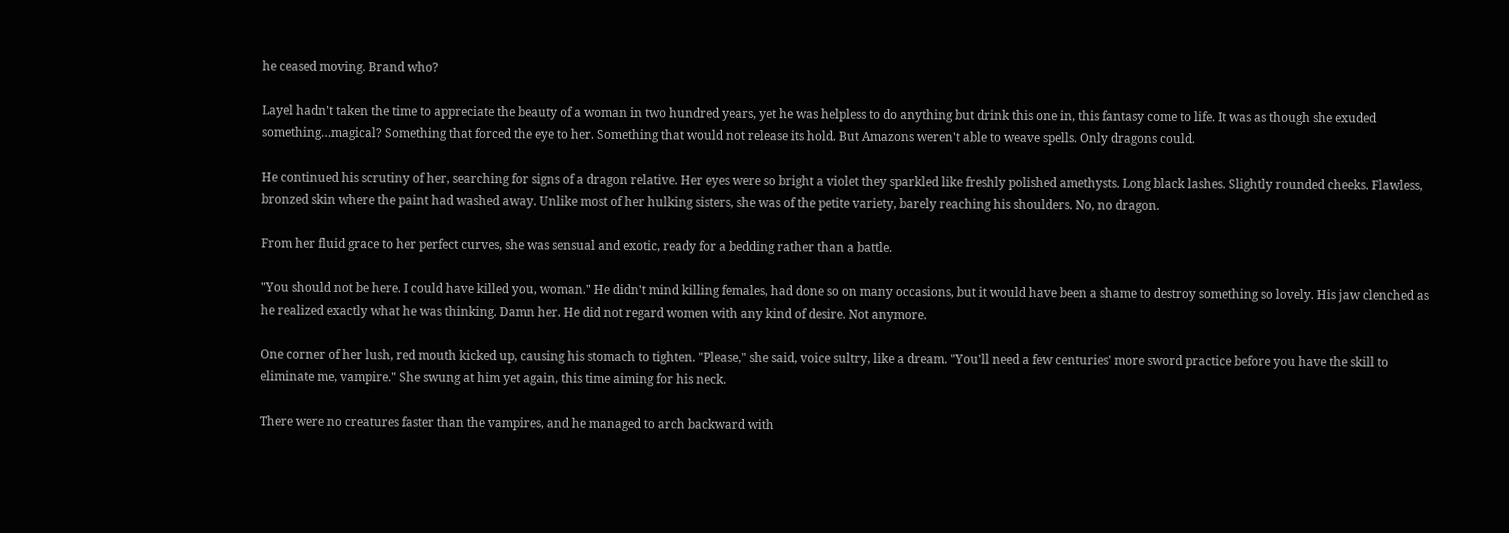he ceased moving. Brand who?

Layel hadn't taken the time to appreciate the beauty of a woman in two hundred years, yet he was helpless to do anything but drink this one in, this fantasy come to life. It was as though she exuded something…magical? Something that forced the eye to her. Something that would not release its hold. But Amazons weren't able to weave spells. Only dragons could.

He continued his scrutiny of her, searching for signs of a dragon relative. Her eyes were so bright a violet they sparkled like freshly polished amethysts. Long black lashes. Slightly rounded cheeks. Flawless, bronzed skin where the paint had washed away. Unlike most of her hulking sisters, she was of the petite variety, barely reaching his shoulders. No, no dragon.

From her fluid grace to her perfect curves, she was sensual and exotic, ready for a bedding rather than a battle.

"You should not be here. I could have killed you, woman." He didn't mind killing females, had done so on many occasions, but it would have been a shame to destroy something so lovely. His jaw clenched as he realized exactly what he was thinking. Damn her. He did not regard women with any kind of desire. Not anymore.

One corner of her lush, red mouth kicked up, causing his stomach to tighten. "Please," she said, voice sultry, like a dream. "You'll need a few centuries' more sword practice before you have the skill to eliminate me, vampire." She swung at him yet again, this time aiming for his neck.

There were no creatures faster than the vampires, and he managed to arch backward with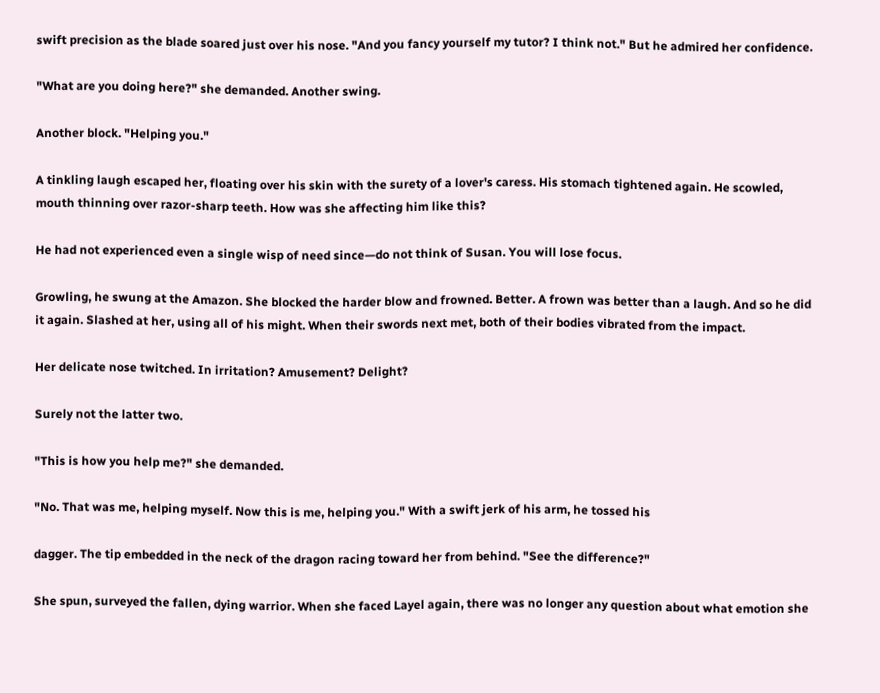swift precision as the blade soared just over his nose. "And you fancy yourself my tutor? I think not." But he admired her confidence.

"What are you doing here?" she demanded. Another swing.

Another block. "Helping you."

A tinkling laugh escaped her, floating over his skin with the surety of a lover's caress. His stomach tightened again. He scowled, mouth thinning over razor-sharp teeth. How was she affecting him like this?

He had not experienced even a single wisp of need since—do not think of Susan. You will lose focus.

Growling, he swung at the Amazon. She blocked the harder blow and frowned. Better. A frown was better than a laugh. And so he did it again. Slashed at her, using all of his might. When their swords next met, both of their bodies vibrated from the impact.

Her delicate nose twitched. In irritation? Amusement? Delight?

Surely not the latter two.

"This is how you help me?" she demanded.

"No. That was me, helping myself. Now this is me, helping you." With a swift jerk of his arm, he tossed his

dagger. The tip embedded in the neck of the dragon racing toward her from behind. "See the difference?"

She spun, surveyed the fallen, dying warrior. When she faced Layel again, there was no longer any question about what emotion she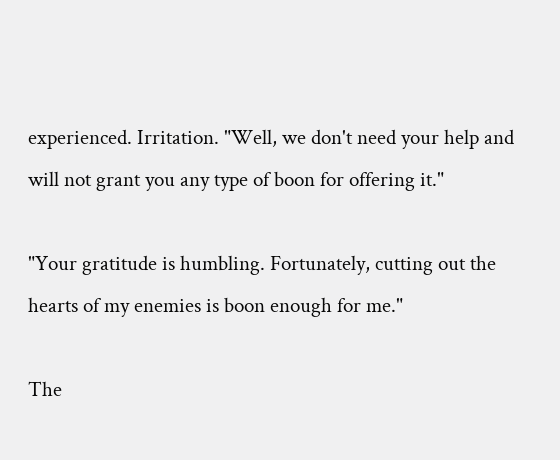experienced. Irritation. "Well, we don't need your help and will not grant you any type of boon for offering it."

"Your gratitude is humbling. Fortunately, cutting out the hearts of my enemies is boon enough for me."

The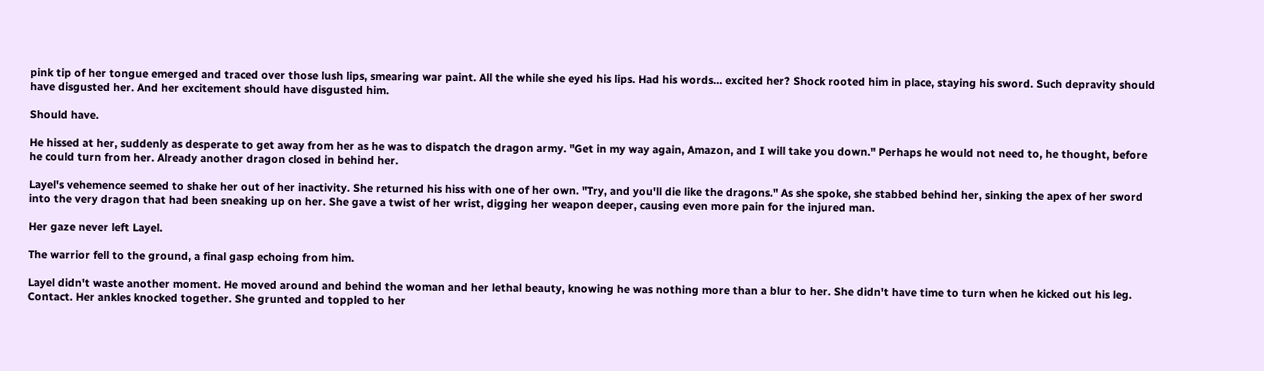pink tip of her tongue emerged and traced over those lush lips, smearing war paint. All the while she eyed his lips. Had his words… excited her? Shock rooted him in place, staying his sword. Such depravity should have disgusted her. And her excitement should have disgusted him.

Should have.

He hissed at her, suddenly as desperate to get away from her as he was to dispatch the dragon army. "Get in my way again, Amazon, and I will take you down." Perhaps he would not need to, he thought, before he could turn from her. Already another dragon closed in behind her.

Layel's vehemence seemed to shake her out of her inactivity. She returned his hiss with one of her own. "Try, and you'll die like the dragons." As she spoke, she stabbed behind her, sinking the apex of her sword into the very dragon that had been sneaking up on her. She gave a twist of her wrist, digging her weapon deeper, causing even more pain for the injured man.

Her gaze never left Layel.

The warrior fell to the ground, a final gasp echoing from him.

Layel didn't waste another moment. He moved around and behind the woman and her lethal beauty, knowing he was nothing more than a blur to her. She didn't have time to turn when he kicked out his leg. Contact. Her ankles knocked together. She grunted and toppled to her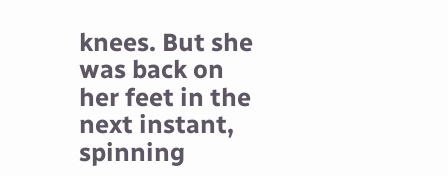knees. But she was back on her feet in the next instant, spinning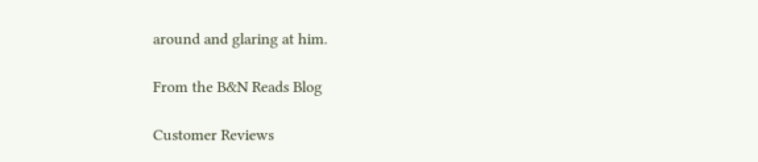around and glaring at him.

From the B&N Reads Blog

Customer Reviews